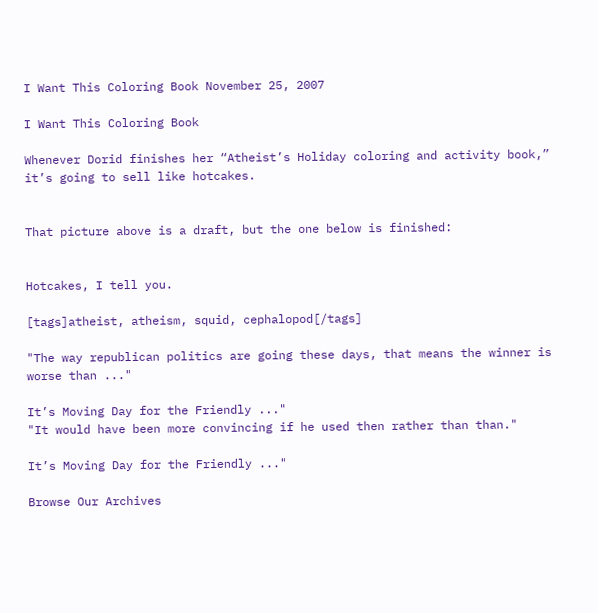I Want This Coloring Book November 25, 2007

I Want This Coloring Book

Whenever Dorid finishes her “Atheist’s Holiday coloring and activity book,” it’s going to sell like hotcakes.


That picture above is a draft, but the one below is finished:


Hotcakes, I tell you.

[tags]atheist, atheism, squid, cephalopod[/tags]

"The way republican politics are going these days, that means the winner is worse than ..."

It’s Moving Day for the Friendly ..."
"It would have been more convincing if he used then rather than than."

It’s Moving Day for the Friendly ..."

Browse Our Archives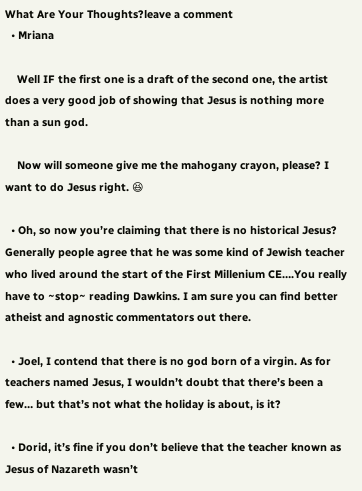What Are Your Thoughts?leave a comment
  • Mriana

    Well IF the first one is a draft of the second one, the artist does a very good job of showing that Jesus is nothing more than a sun god.

    Now will someone give me the mahogany crayon, please? I want to do Jesus right. 😆

  • Oh, so now you’re claiming that there is no historical Jesus? Generally people agree that he was some kind of Jewish teacher who lived around the start of the First Millenium CE….You really have to ~stop~ reading Dawkins. I am sure you can find better atheist and agnostic commentators out there.

  • Joel, I contend that there is no god born of a virgin. As for teachers named Jesus, I wouldn’t doubt that there’s been a few… but that’s not what the holiday is about, is it?

  • Dorid, it’s fine if you don’t believe that the teacher known as Jesus of Nazareth wasn’t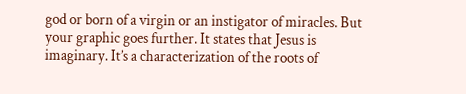god or born of a virgin or an instigator of miracles. But your graphic goes further. It states that Jesus is imaginary. It’s a characterization of the roots of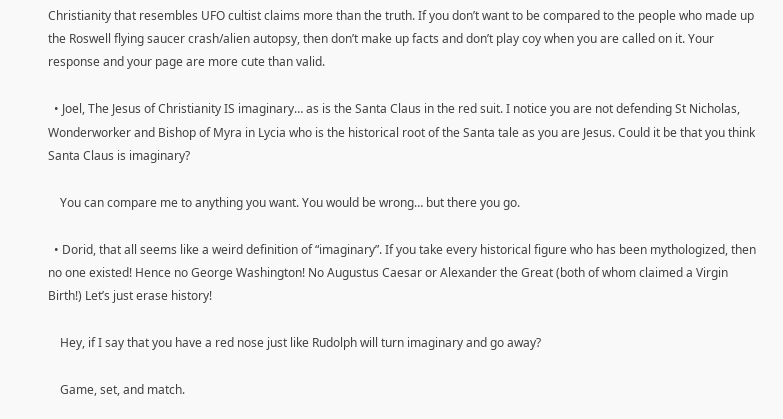Christianity that resembles UFO cultist claims more than the truth. If you don’t want to be compared to the people who made up the Roswell flying saucer crash/alien autopsy, then don’t make up facts and don’t play coy when you are called on it. Your response and your page are more cute than valid.

  • Joel, The Jesus of Christianity IS imaginary… as is the Santa Claus in the red suit. I notice you are not defending St Nicholas, Wonderworker and Bishop of Myra in Lycia who is the historical root of the Santa tale as you are Jesus. Could it be that you think Santa Claus is imaginary?

    You can compare me to anything you want. You would be wrong… but there you go.

  • Dorid, that all seems like a weird definition of “imaginary”. If you take every historical figure who has been mythologized, then no one existed! Hence no George Washington! No Augustus Caesar or Alexander the Great (both of whom claimed a Virgin Birth!) Let’s just erase history!

    Hey, if I say that you have a red nose just like Rudolph will turn imaginary and go away?

    Game, set, and match.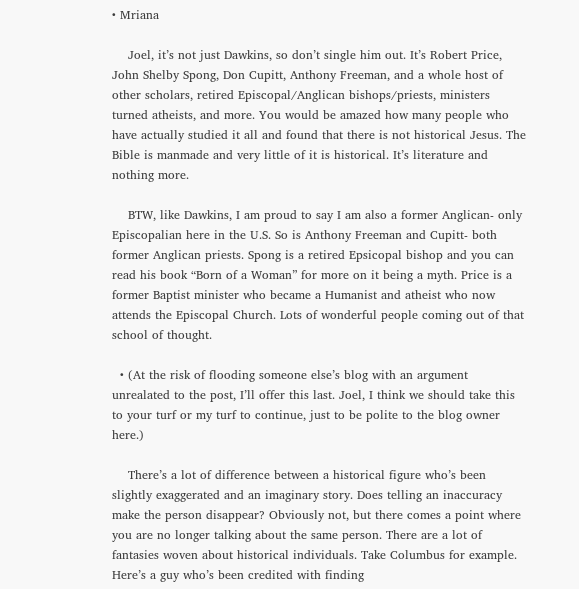• Mriana

    Joel, it’s not just Dawkins, so don’t single him out. It’s Robert Price, John Shelby Spong, Don Cupitt, Anthony Freeman, and a whole host of other scholars, retired Episcopal/Anglican bishops/priests, ministers turned atheists, and more. You would be amazed how many people who have actually studied it all and found that there is not historical Jesus. The Bible is manmade and very little of it is historical. It’s literature and nothing more.

    BTW, like Dawkins, I am proud to say I am also a former Anglican- only Episcopalian here in the U.S. So is Anthony Freeman and Cupitt- both former Anglican priests. Spong is a retired Epsicopal bishop and you can read his book “Born of a Woman” for more on it being a myth. Price is a former Baptist minister who became a Humanist and atheist who now attends the Episcopal Church. Lots of wonderful people coming out of that school of thought.

  • (At the risk of flooding someone else’s blog with an argument unrealated to the post, I’ll offer this last. Joel, I think we should take this to your turf or my turf to continue, just to be polite to the blog owner here.)

    There’s a lot of difference between a historical figure who’s been slightly exaggerated and an imaginary story. Does telling an inaccuracy make the person disappear? Obviously not, but there comes a point where you are no longer talking about the same person. There are a lot of fantasies woven about historical individuals. Take Columbus for example. Here’s a guy who’s been credited with finding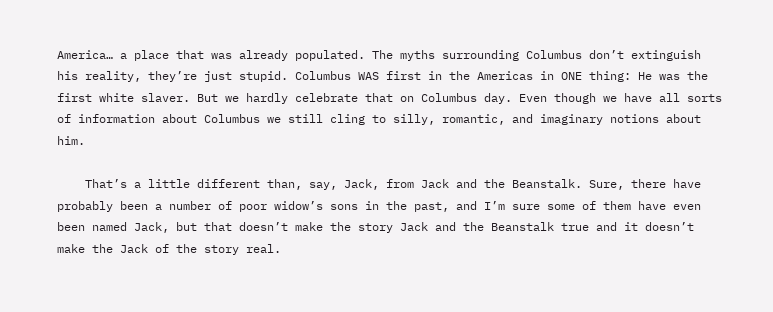America… a place that was already populated. The myths surrounding Columbus don’t extinguish his reality, they’re just stupid. Columbus WAS first in the Americas in ONE thing: He was the first white slaver. But we hardly celebrate that on Columbus day. Even though we have all sorts of information about Columbus we still cling to silly, romantic, and imaginary notions about him.

    That’s a little different than, say, Jack, from Jack and the Beanstalk. Sure, there have probably been a number of poor widow’s sons in the past, and I’m sure some of them have even been named Jack, but that doesn’t make the story Jack and the Beanstalk true and it doesn’t make the Jack of the story real.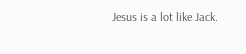Jesus is a lot like Jack.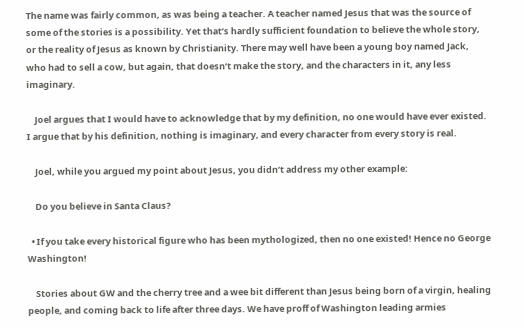The name was fairly common, as was being a teacher. A teacher named Jesus that was the source of some of the stories is a possibility. Yet that’s hardly sufficient foundation to believe the whole story, or the reality of Jesus as known by Christianity. There may well have been a young boy named Jack, who had to sell a cow, but again, that doesn’t make the story, and the characters in it, any less imaginary.

    Joel argues that I would have to acknowledge that by my definition, no one would have ever existed. I argue that by his definition, nothing is imaginary, and every character from every story is real.

    Joel, while you argued my point about Jesus, you didn’t address my other example:

    Do you believe in Santa Claus?

  • If you take every historical figure who has been mythologized, then no one existed! Hence no George Washington!

    Stories about GW and the cherry tree and a wee bit different than Jesus being born of a virgin, healing people, and coming back to life after three days. We have proff of Washington leading armies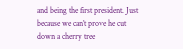and being the first president. Just because we can’t prove he cut down a cherry tree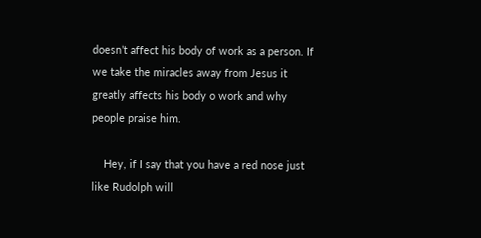doesn’t affect his body of work as a person. If we take the miracles away from Jesus it greatly affects his body o work and why people praise him.

    Hey, if I say that you have a red nose just like Rudolph will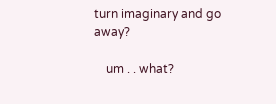turn imaginary and go away?

    um . . what?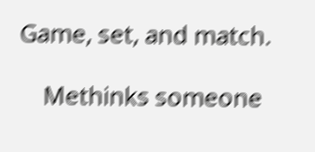Game, set, and match.

    Methinks someone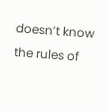doesn’t know the rules of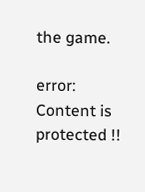the game.

error: Content is protected !!